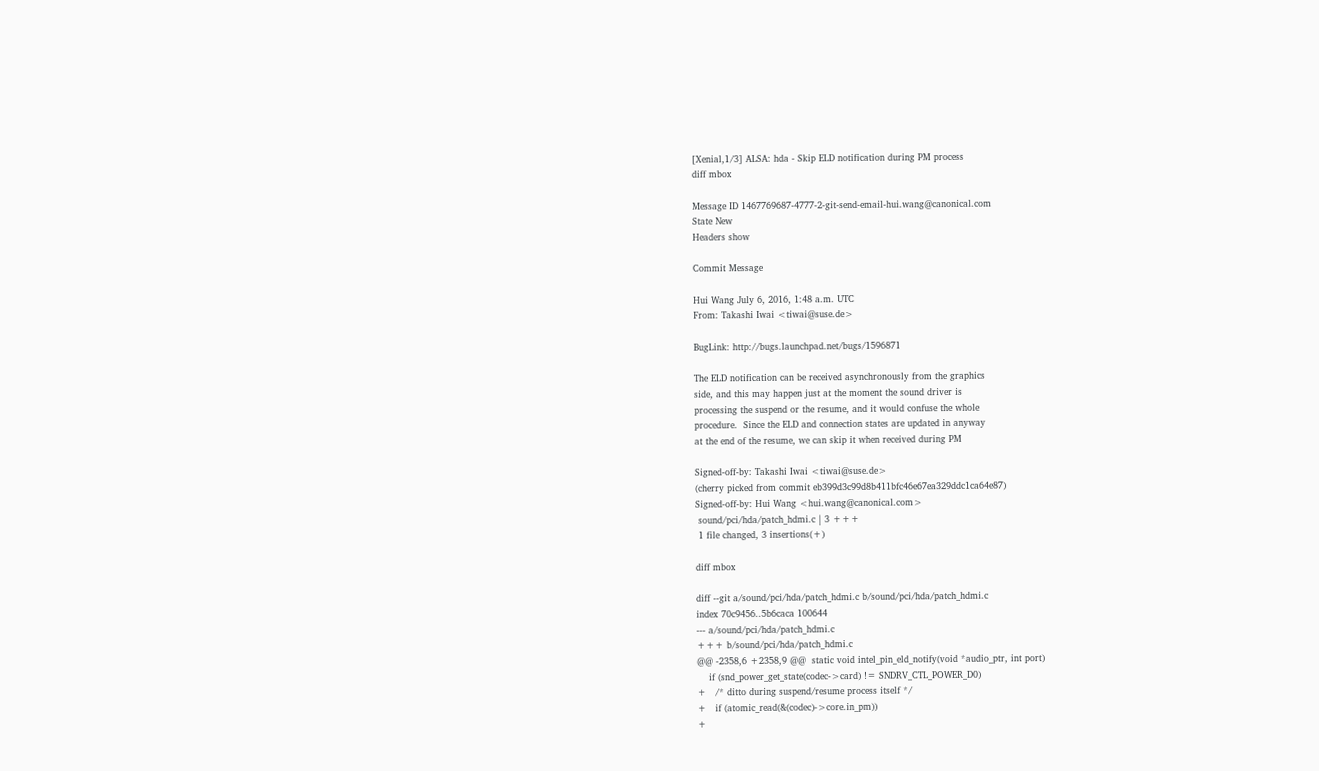[Xenial,1/3] ALSA: hda - Skip ELD notification during PM process
diff mbox

Message ID 1467769687-4777-2-git-send-email-hui.wang@canonical.com
State New
Headers show

Commit Message

Hui Wang July 6, 2016, 1:48 a.m. UTC
From: Takashi Iwai <tiwai@suse.de>

BugLink: http://bugs.launchpad.net/bugs/1596871

The ELD notification can be received asynchronously from the graphics
side, and this may happen just at the moment the sound driver is
processing the suspend or the resume, and it would confuse the whole
procedure.  Since the ELD and connection states are updated in anyway
at the end of the resume, we can skip it when received during PM

Signed-off-by: Takashi Iwai <tiwai@suse.de>
(cherry picked from commit eb399d3c99d8b411bfc46e67ea329ddc1ca64e87)
Signed-off-by: Hui Wang <hui.wang@canonical.com>
 sound/pci/hda/patch_hdmi.c | 3 +++
 1 file changed, 3 insertions(+)

diff mbox

diff --git a/sound/pci/hda/patch_hdmi.c b/sound/pci/hda/patch_hdmi.c
index 70c9456..5b6caca 100644
--- a/sound/pci/hda/patch_hdmi.c
+++ b/sound/pci/hda/patch_hdmi.c
@@ -2358,6 +2358,9 @@  static void intel_pin_eld_notify(void *audio_ptr, int port)
    if (snd_power_get_state(codec->card) != SNDRV_CTL_POWER_D0)
+   /* ditto during suspend/resume process itself */
+   if (atomic_read(&(codec)->core.in_pm))
+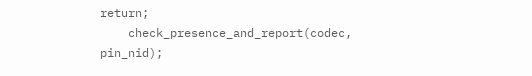return;
    check_presence_and_report(codec, pin_nid);